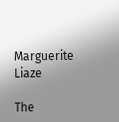Marguerite Liaze

The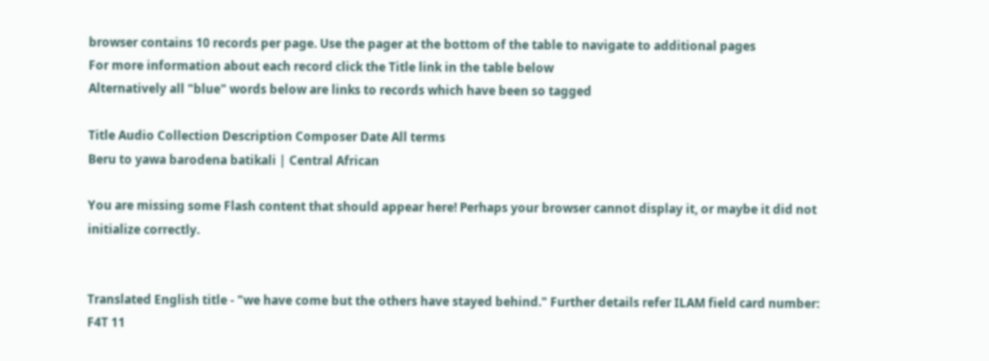browser contains 10 records per page. Use the pager at the bottom of the table to navigate to additional pages
For more information about each record click the Title link in the table below
Alternatively all "blue" words below are links to records which have been so tagged

Title Audio Collection Description Composer Date All terms
Beru to yawa barodena batikali | Central African

You are missing some Flash content that should appear here! Perhaps your browser cannot display it, or maybe it did not initialize correctly.


Translated English title - "we have come but the others have stayed behind." Further details refer ILAM field card number: F4T 11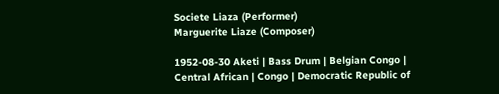Societe Liaza (Performer)
Marguerite Liaze (Composer)

1952-08-30 Aketi | Bass Drum | Belgian Congo | Central African | Congo | Democratic Republic of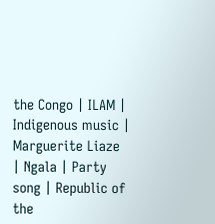the Congo | ILAM | Indigenous music | Marguerite Liaze | Ngala | Party song | Republic of the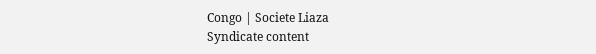Congo | Societe Liaza
Syndicate content